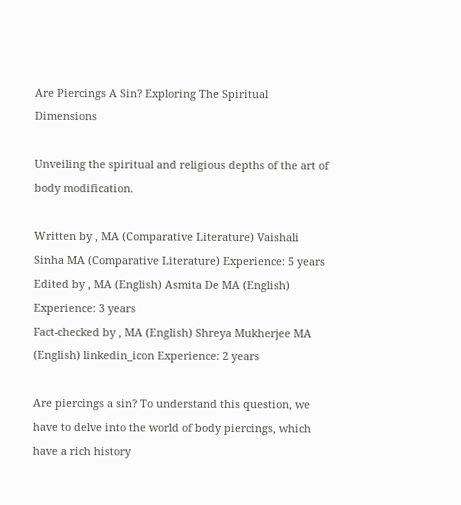Are Piercings A Sin? Exploring The Spiritual Dimensions

Unveiling the spiritual and religious depths of the art of body modification.

Written by , MA (Comparative Literature) Vaishali Sinha MA (Comparative Literature) Experience: 5 years
Edited by , MA (English) Asmita De MA (English) Experience: 3 years
Fact-checked by , MA (English) Shreya Mukherjee MA (English) linkedin_icon Experience: 2 years

Are piercings a sin? To understand this question, we have to delve into the world of body piercings, which have a rich history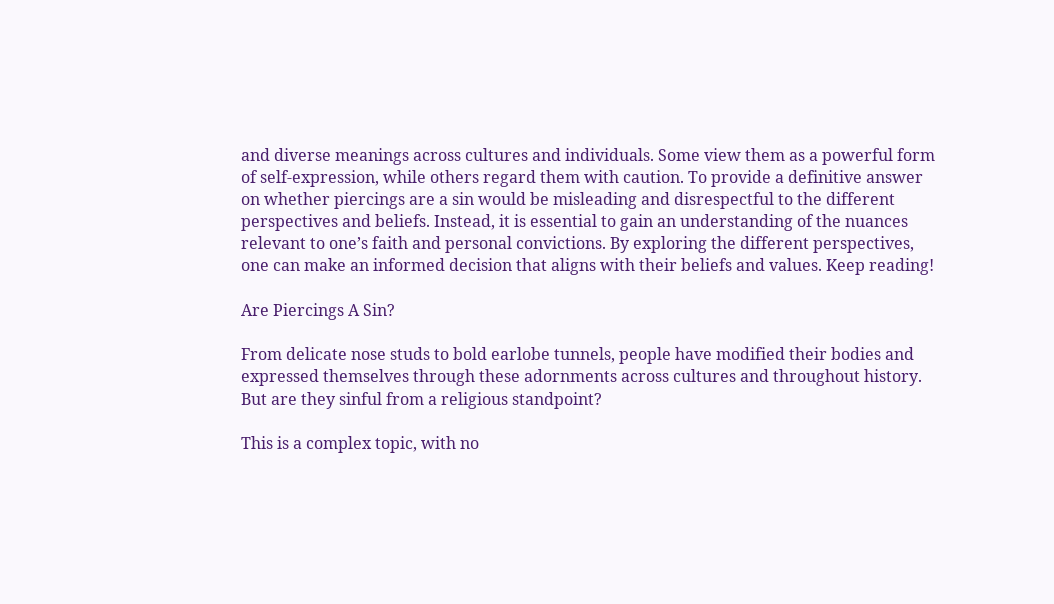and diverse meanings across cultures and individuals. Some view them as a powerful form of self-expression, while others regard them with caution. To provide a definitive answer on whether piercings are a sin would be misleading and disrespectful to the different perspectives and beliefs. Instead, it is essential to gain an understanding of the nuances relevant to one’s faith and personal convictions. By exploring the different perspectives, one can make an informed decision that aligns with their beliefs and values. Keep reading!

Are Piercings A Sin?

From delicate nose studs to bold earlobe tunnels, people have modified their bodies and expressed themselves through these adornments across cultures and throughout history. But are they sinful from a religious standpoint?

This is a complex topic, with no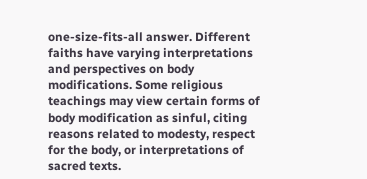one-size-fits-all answer. Different faiths have varying interpretations and perspectives on body modifications. Some religious teachings may view certain forms of body modification as sinful, citing reasons related to modesty, respect for the body, or interpretations of sacred texts.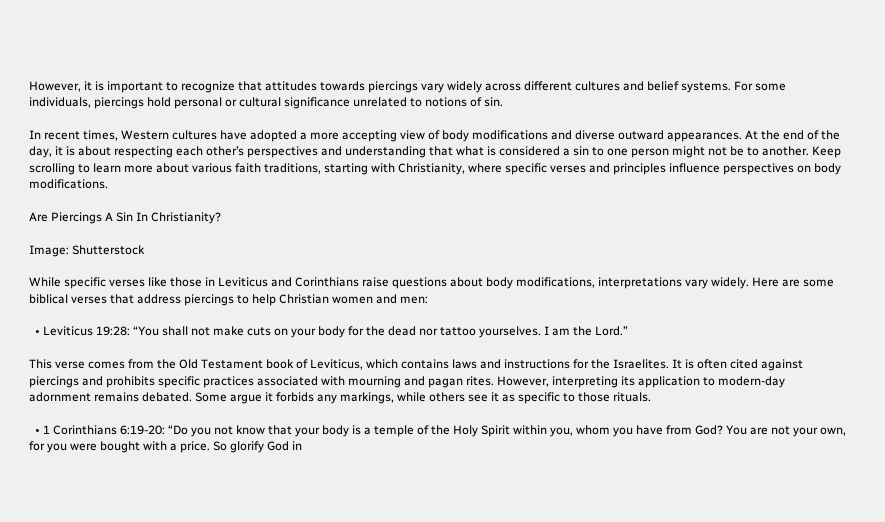However, it is important to recognize that attitudes towards piercings vary widely across different cultures and belief systems. For some individuals, piercings hold personal or cultural significance unrelated to notions of sin.

In recent times, Western cultures have adopted a more accepting view of body modifications and diverse outward appearances. At the end of the day, it is about respecting each other’s perspectives and understanding that what is considered a sin to one person might not be to another. Keep scrolling to learn more about various faith traditions, starting with Christianity, where specific verses and principles influence perspectives on body modifications.

Are Piercings A Sin In Christianity?

Image: Shutterstock

While specific verses like those in Leviticus and Corinthians raise questions about body modifications, interpretations vary widely. Here are some biblical verses that address piercings to help Christian women and men:

  • Leviticus 19:28: “You shall not make cuts on your body for the dead nor tattoo yourselves. I am the Lord.”

This verse comes from the Old Testament book of Leviticus, which contains laws and instructions for the Israelites. It is often cited against piercings and prohibits specific practices associated with mourning and pagan rites. However, interpreting its application to modern-day adornment remains debated. Some argue it forbids any markings, while others see it as specific to those rituals.

  • 1 Corinthians 6:19-20: “Do you not know that your body is a temple of the Holy Spirit within you, whom you have from God? You are not your own, for you were bought with a price. So glorify God in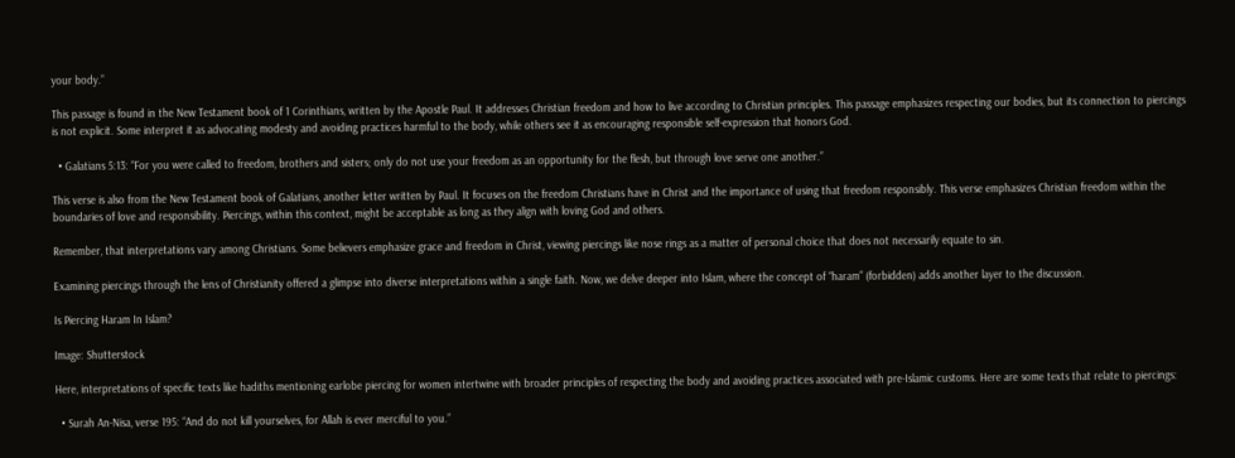your body.”

This passage is found in the New Testament book of 1 Corinthians, written by the Apostle Paul. It addresses Christian freedom and how to live according to Christian principles. This passage emphasizes respecting our bodies, but its connection to piercings is not explicit. Some interpret it as advocating modesty and avoiding practices harmful to the body, while others see it as encouraging responsible self-expression that honors God.

  • Galatians 5:13: “For you were called to freedom, brothers and sisters; only do not use your freedom as an opportunity for the flesh, but through love serve one another.”

This verse is also from the New Testament book of Galatians, another letter written by Paul. It focuses on the freedom Christians have in Christ and the importance of using that freedom responsibly. This verse emphasizes Christian freedom within the boundaries of love and responsibility. Piercings, within this context, might be acceptable as long as they align with loving God and others.

Remember, that interpretations vary among Christians. Some believers emphasize grace and freedom in Christ, viewing piercings like nose rings as a matter of personal choice that does not necessarily equate to sin.

Examining piercings through the lens of Christianity offered a glimpse into diverse interpretations within a single faith. Now, we delve deeper into Islam, where the concept of “haram” (forbidden) adds another layer to the discussion.

Is Piercing Haram In Islam?

Image: Shutterstock

Here, interpretations of specific texts like hadiths mentioning earlobe piercing for women intertwine with broader principles of respecting the body and avoiding practices associated with pre-Islamic customs. Here are some texts that relate to piercings:

  • Surah An-Nisa, verse 195: “And do not kill yourselves, for Allah is ever merciful to you.”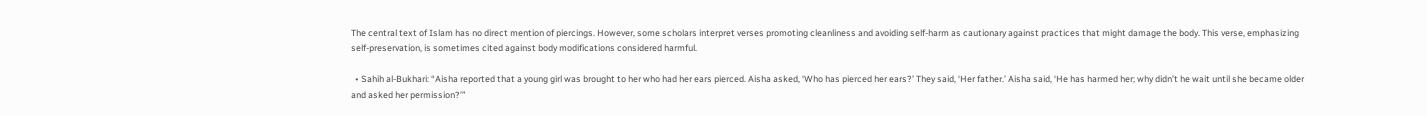The central text of Islam has no direct mention of piercings. However, some scholars interpret verses promoting cleanliness and avoiding self-harm as cautionary against practices that might damage the body. This verse, emphasizing self-preservation, is sometimes cited against body modifications considered harmful.

  • Sahih al-Bukhari: “Aisha reported that a young girl was brought to her who had her ears pierced. Aisha asked, ‘Who has pierced her ears?’ They said, ‘Her father.’ Aisha said, ‘He has harmed her; why didn’t he wait until she became older and asked her permission?’”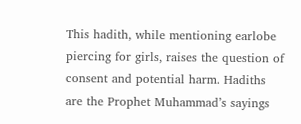This hadith, while mentioning earlobe piercing for girls, raises the question of consent and potential harm. Hadiths are the Prophet Muhammad’s sayings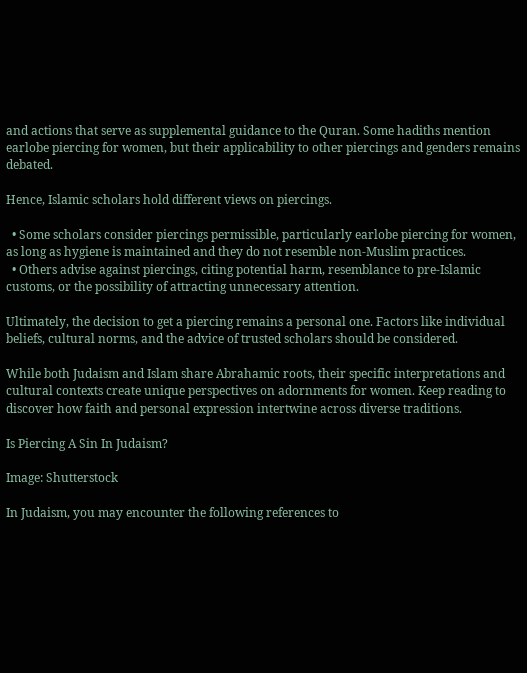and actions that serve as supplemental guidance to the Quran. Some hadiths mention earlobe piercing for women, but their applicability to other piercings and genders remains debated.

Hence, Islamic scholars hold different views on piercings.

  • Some scholars consider piercings permissible, particularly earlobe piercing for women, as long as hygiene is maintained and they do not resemble non-Muslim practices.
  • Others advise against piercings, citing potential harm, resemblance to pre-Islamic customs, or the possibility of attracting unnecessary attention.

Ultimately, the decision to get a piercing remains a personal one. Factors like individual beliefs, cultural norms, and the advice of trusted scholars should be considered.

While both Judaism and Islam share Abrahamic roots, their specific interpretations and cultural contexts create unique perspectives on adornments for women. Keep reading to discover how faith and personal expression intertwine across diverse traditions.

Is Piercing A Sin In Judaism?

Image: Shutterstock

In Judaism, you may encounter the following references to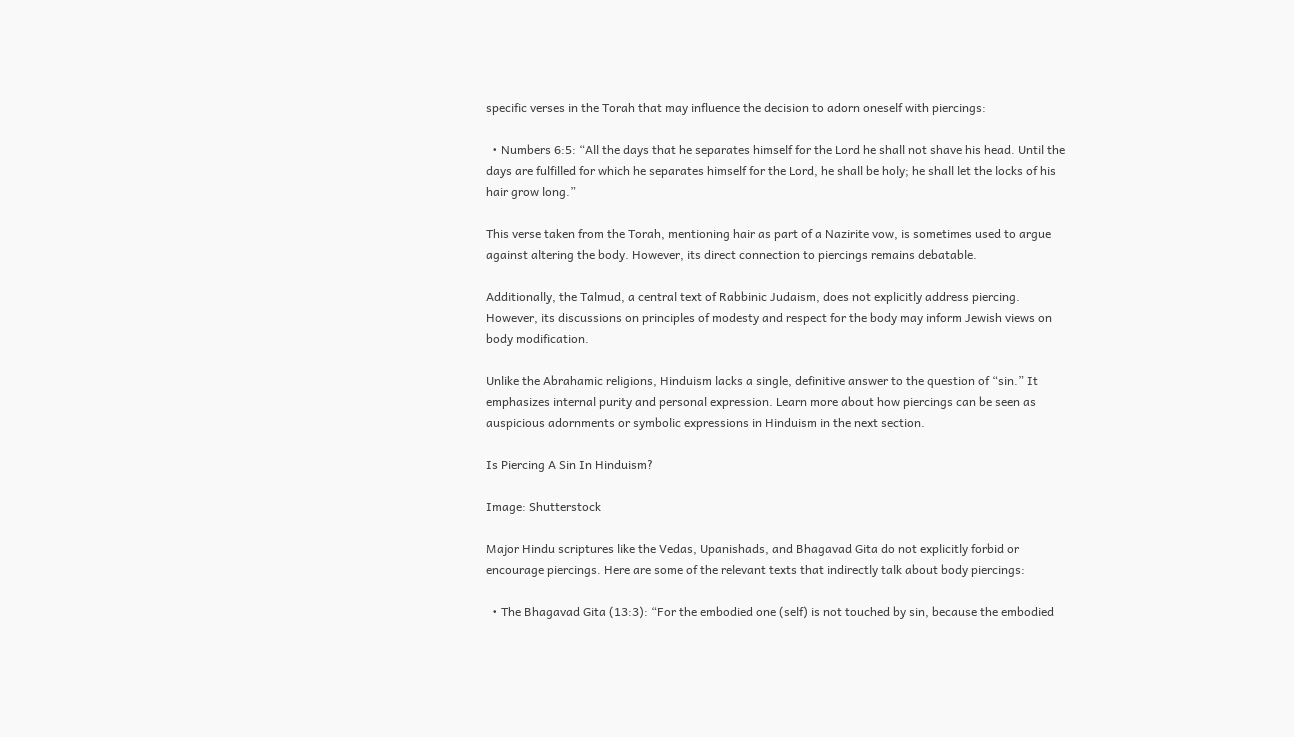specific verses in the Torah that may influence the decision to adorn oneself with piercings:

  • Numbers 6:5: “All the days that he separates himself for the Lord he shall not shave his head. Until the days are fulfilled for which he separates himself for the Lord, he shall be holy; he shall let the locks of his hair grow long.”

This verse taken from the Torah, mentioning hair as part of a Nazirite vow, is sometimes used to argue against altering the body. However, its direct connection to piercings remains debatable.

Additionally, the Talmud, a central text of Rabbinic Judaism, does not explicitly address piercing. However, its discussions on principles of modesty and respect for the body may inform Jewish views on body modification.

Unlike the Abrahamic religions, Hinduism lacks a single, definitive answer to the question of “sin.” It emphasizes internal purity and personal expression. Learn more about how piercings can be seen as auspicious adornments or symbolic expressions in Hinduism in the next section.

Is Piercing A Sin In Hinduism?

Image: Shutterstock

Major Hindu scriptures like the Vedas, Upanishads, and Bhagavad Gita do not explicitly forbid or encourage piercings. Here are some of the relevant texts that indirectly talk about body piercings:

  • The Bhagavad Gita (13:3): “For the embodied one (self) is not touched by sin, because the embodied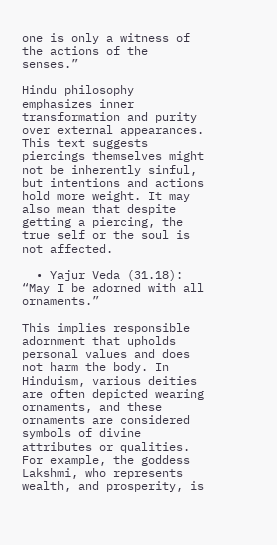one is only a witness of the actions of the senses.”

Hindu philosophy emphasizes inner transformation and purity over external appearances. This text suggests piercings themselves might not be inherently sinful, but intentions and actions hold more weight. It may also mean that despite getting a piercing, the true self or the soul is not affected.

  • Yajur Veda (31.18): “May I be adorned with all ornaments.”

This implies responsible adornment that upholds personal values and does not harm the body. In Hinduism, various deities are often depicted wearing ornaments, and these ornaments are considered symbols of divine attributes or qualities. For example, the goddess Lakshmi, who represents wealth, and prosperity, is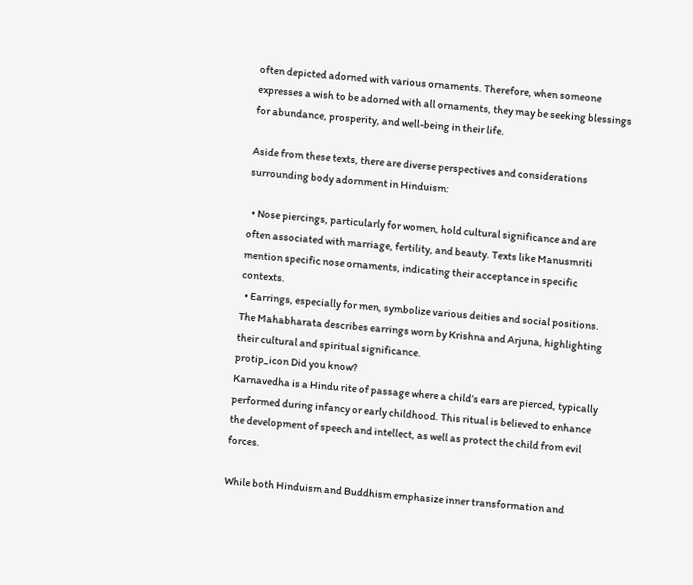often depicted adorned with various ornaments. Therefore, when someone expresses a wish to be adorned with all ornaments, they may be seeking blessings for abundance, prosperity, and well-being in their life.

Aside from these texts, there are diverse perspectives and considerations surrounding body adornment in Hinduism:

  • Nose piercings, particularly for women, hold cultural significance and are often associated with marriage, fertility, and beauty. Texts like Manusmriti mention specific nose ornaments, indicating their acceptance in specific contexts.
  • Earrings, especially for men, symbolize various deities and social positions. The Mahabharata describes earrings worn by Krishna and Arjuna, highlighting their cultural and spiritual significance.
protip_icon Did you know?
Karnavedha is a Hindu rite of passage where a child’s ears are pierced, typically performed during infancy or early childhood. This ritual is believed to enhance the development of speech and intellect, as well as protect the child from evil forces.

While both Hinduism and Buddhism emphasize inner transformation and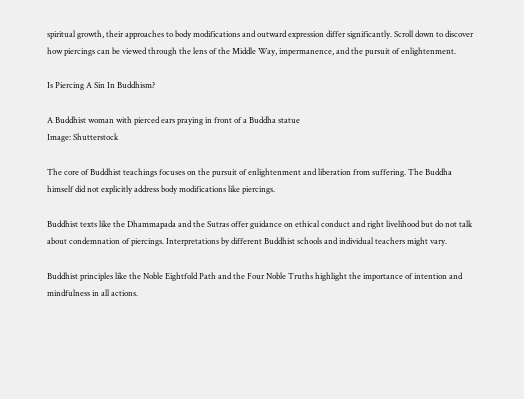spiritual growth, their approaches to body modifications and outward expression differ significantly. Scroll down to discover how piercings can be viewed through the lens of the Middle Way, impermanence, and the pursuit of enlightenment.

Is Piercing A Sin In Buddhism?

A Buddhist woman with pierced ears praying in front of a Buddha statue
Image: Shutterstock

The core of Buddhist teachings focuses on the pursuit of enlightenment and liberation from suffering. The Buddha himself did not explicitly address body modifications like piercings.

Buddhist texts like the Dhammapada and the Sutras offer guidance on ethical conduct and right livelihood but do not talk about condemnation of piercings. Interpretations by different Buddhist schools and individual teachers might vary.

Buddhist principles like the Noble Eightfold Path and the Four Noble Truths highlight the importance of intention and mindfulness in all actions.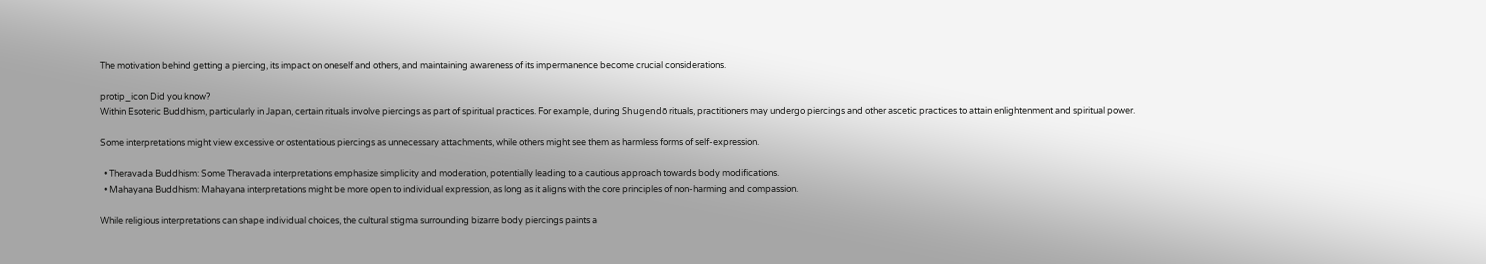The motivation behind getting a piercing, its impact on oneself and others, and maintaining awareness of its impermanence become crucial considerations.

protip_icon Did you know?
Within Esoteric Buddhism, particularly in Japan, certain rituals involve piercings as part of spiritual practices. For example, during Shugendō rituals, practitioners may undergo piercings and other ascetic practices to attain enlightenment and spiritual power.

Some interpretations might view excessive or ostentatious piercings as unnecessary attachments, while others might see them as harmless forms of self-expression.

  • Theravada Buddhism: Some Theravada interpretations emphasize simplicity and moderation, potentially leading to a cautious approach towards body modifications.
  • Mahayana Buddhism: Mahayana interpretations might be more open to individual expression, as long as it aligns with the core principles of non-harming and compassion.

While religious interpretations can shape individual choices, the cultural stigma surrounding bizarre body piercings paints a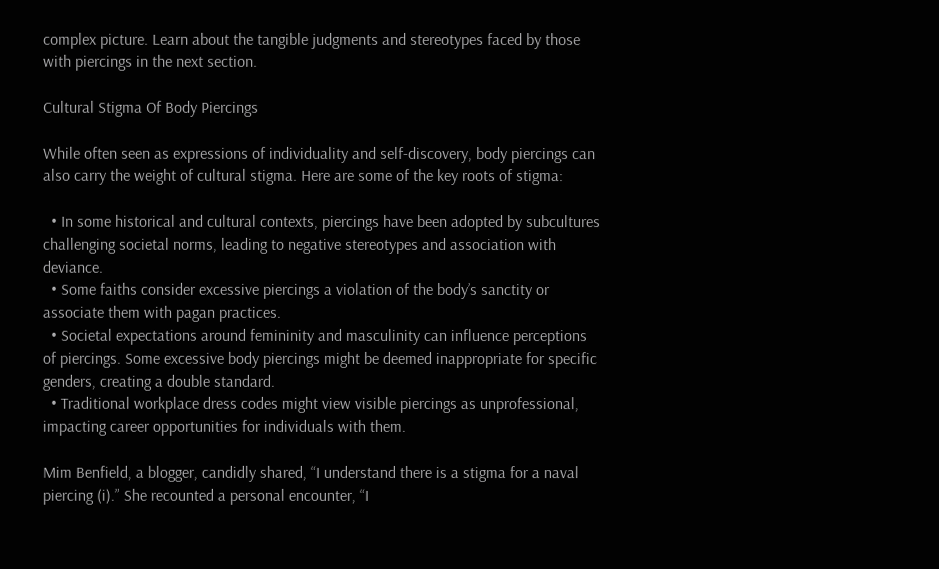complex picture. Learn about the tangible judgments and stereotypes faced by those with piercings in the next section.

Cultural Stigma Of Body Piercings

While often seen as expressions of individuality and self-discovery, body piercings can also carry the weight of cultural stigma. Here are some of the key roots of stigma:

  • In some historical and cultural contexts, piercings have been adopted by subcultures challenging societal norms, leading to negative stereotypes and association with deviance.
  • Some faiths consider excessive piercings a violation of the body’s sanctity or associate them with pagan practices.
  • Societal expectations around femininity and masculinity can influence perceptions of piercings. Some excessive body piercings might be deemed inappropriate for specific genders, creating a double standard.
  • Traditional workplace dress codes might view visible piercings as unprofessional, impacting career opportunities for individuals with them.

Mim Benfield, a blogger, candidly shared, “I understand there is a stigma for a naval piercing (i).” She recounted a personal encounter, “I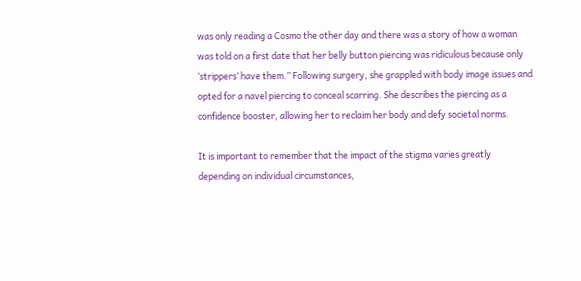was only reading a Cosmo the other day and there was a story of how a woman was told on a first date that her belly button piercing was ridiculous because only ‘strippers’ have them.” Following surgery, she grappled with body image issues and opted for a navel piercing to conceal scarring. She describes the piercing as a confidence booster, allowing her to reclaim her body and defy societal norms.

It is important to remember that the impact of the stigma varies greatly depending on individual circumstances,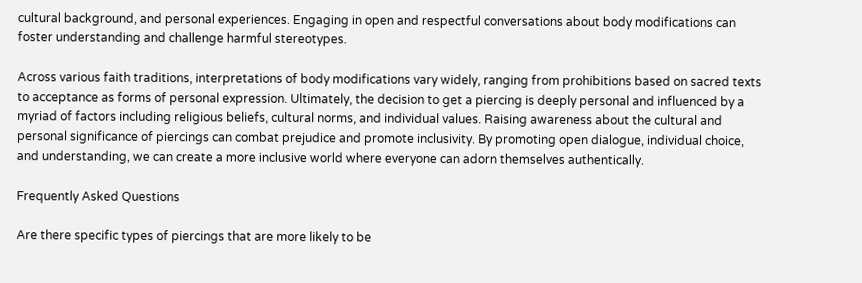cultural background, and personal experiences. Engaging in open and respectful conversations about body modifications can foster understanding and challenge harmful stereotypes.

Across various faith traditions, interpretations of body modifications vary widely, ranging from prohibitions based on sacred texts to acceptance as forms of personal expression. Ultimately, the decision to get a piercing is deeply personal and influenced by a myriad of factors including religious beliefs, cultural norms, and individual values. Raising awareness about the cultural and personal significance of piercings can combat prejudice and promote inclusivity. By promoting open dialogue, individual choice, and understanding, we can create a more inclusive world where everyone can adorn themselves authentically.

Frequently Asked Questions

Are there specific types of piercings that are more likely to be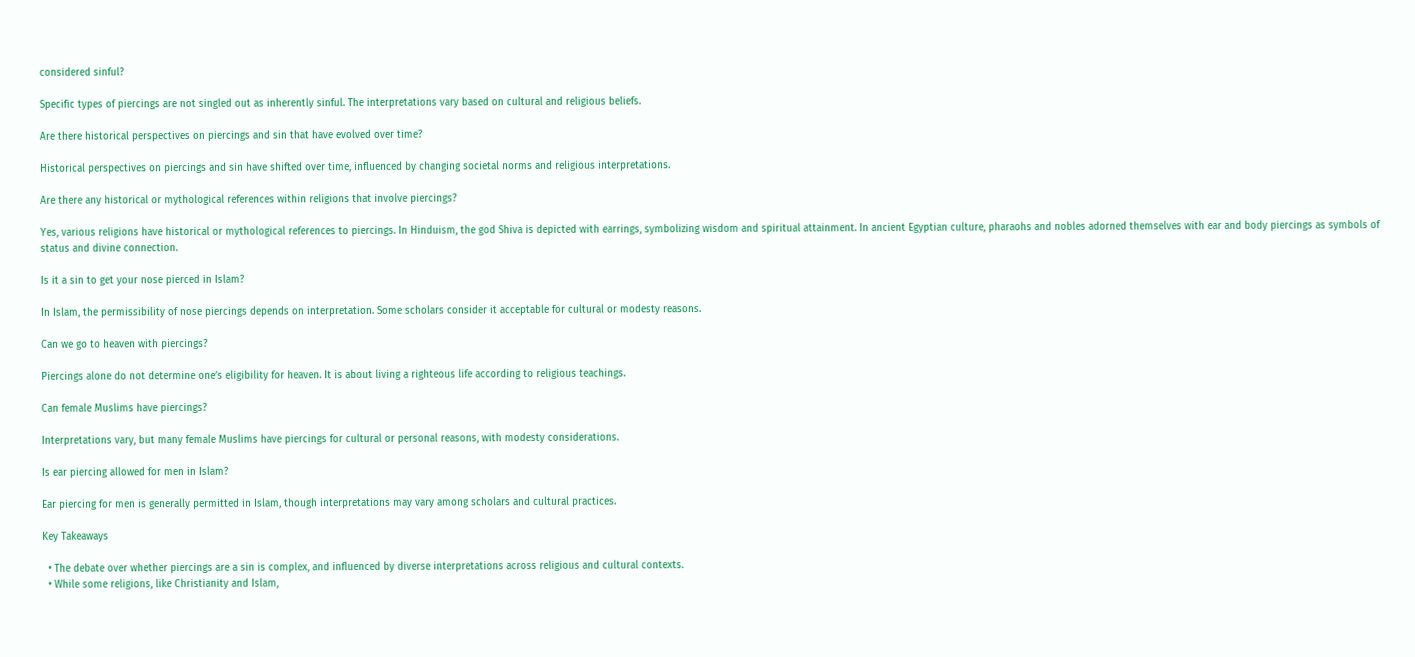considered sinful?

Specific types of piercings are not singled out as inherently sinful. The interpretations vary based on cultural and religious beliefs.

Are there historical perspectives on piercings and sin that have evolved over time?

Historical perspectives on piercings and sin have shifted over time, influenced by changing societal norms and religious interpretations.

Are there any historical or mythological references within religions that involve piercings?

Yes, various religions have historical or mythological references to piercings. In Hinduism, the god Shiva is depicted with earrings, symbolizing wisdom and spiritual attainment. In ancient Egyptian culture, pharaohs and nobles adorned themselves with ear and body piercings as symbols of status and divine connection.

Is it a sin to get your nose pierced in Islam?

In Islam, the permissibility of nose piercings depends on interpretation. Some scholars consider it acceptable for cultural or modesty reasons.

Can we go to heaven with piercings?

Piercings alone do not determine one’s eligibility for heaven. It is about living a righteous life according to religious teachings.

Can female Muslims have piercings?

Interpretations vary, but many female Muslims have piercings for cultural or personal reasons, with modesty considerations.

Is ear piercing allowed for men in Islam?

Ear piercing for men is generally permitted in Islam, though interpretations may vary among scholars and cultural practices.

Key Takeaways

  • The debate over whether piercings are a sin is complex, and influenced by diverse interpretations across religious and cultural contexts.
  • While some religions, like Christianity and Islam,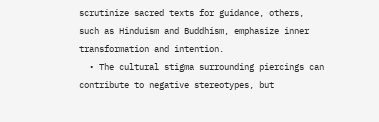scrutinize sacred texts for guidance, others, such as Hinduism and Buddhism, emphasize inner transformation and intention.
  • The cultural stigma surrounding piercings can contribute to negative stereotypes, but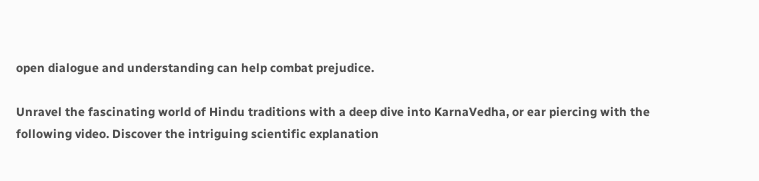open dialogue and understanding can help combat prejudice.

Unravel the fascinating world of Hindu traditions with a deep dive into KarnaVedha, or ear piercing with the following video. Discover the intriguing scientific explanation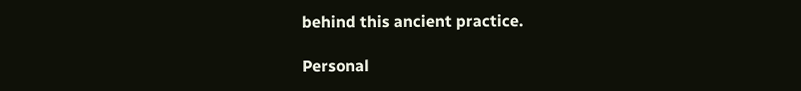behind this ancient practice.

Personal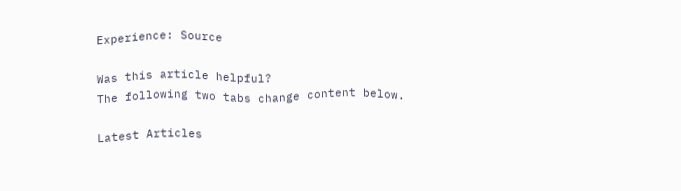Experience: Source

Was this article helpful?
The following two tabs change content below.

Latest Articles